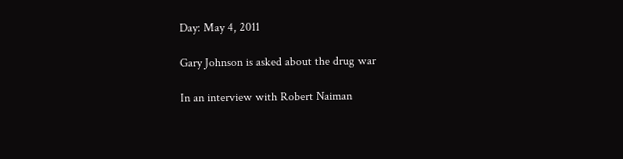Day: May 4, 2011

Gary Johnson is asked about the drug war

In an interview with Robert Naiman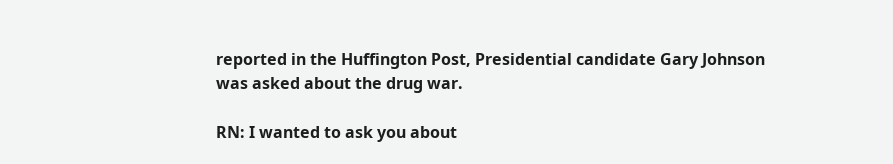reported in the Huffington Post, Presidential candidate Gary Johnson was asked about the drug war.

RN: I wanted to ask you about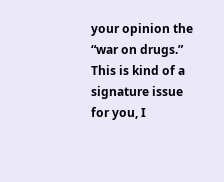your opinion the “war on drugs.” This is kind of a signature issue for you, I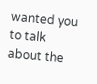wanted you to talk about the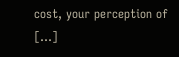cost, your perception of […]